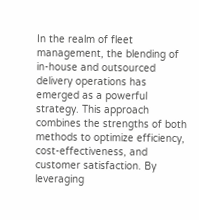In the realm of fleet management, the blending of in-house and outsourced delivery operations has emerged as a powerful strategy. This approach combines the strengths of both methods to optimize efficiency, cost-effectiveness, and customer satisfaction. By leveraging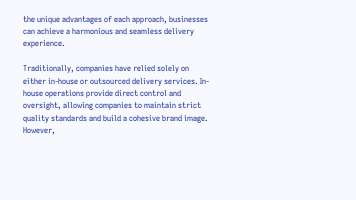the unique advantages of each approach, businesses can achieve a harmonious and seamless delivery experience.

Traditionally, companies have relied solely on either in-house or outsourced delivery services. In-house operations provide direct control and oversight, allowing companies to maintain strict quality standards and build a cohesive brand image. However,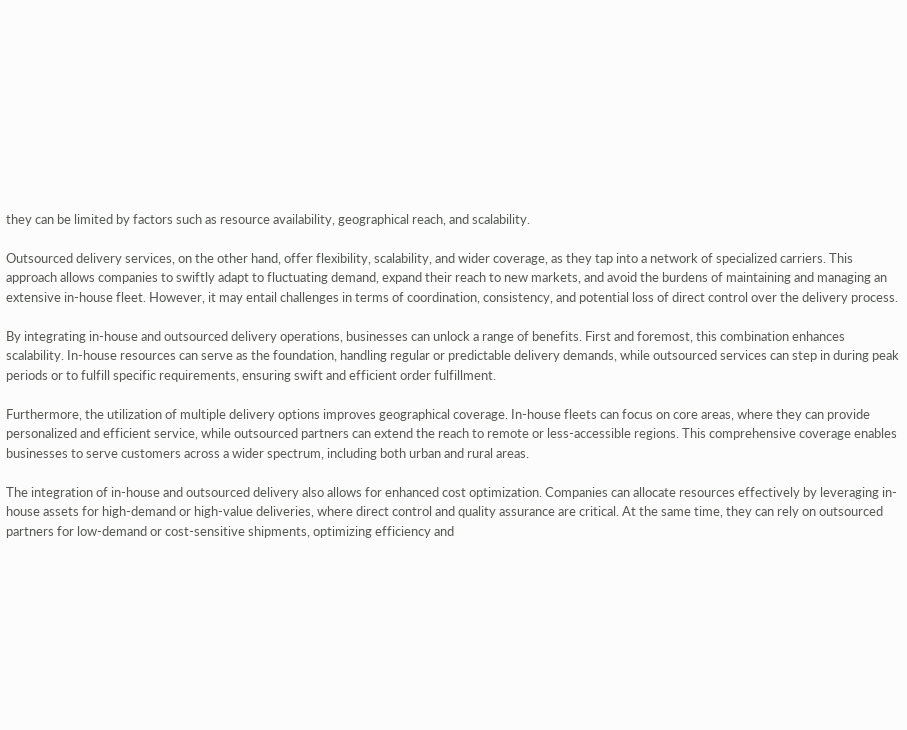they can be limited by factors such as resource availability, geographical reach, and scalability.

Outsourced delivery services, on the other hand, offer flexibility, scalability, and wider coverage, as they tap into a network of specialized carriers. This approach allows companies to swiftly adapt to fluctuating demand, expand their reach to new markets, and avoid the burdens of maintaining and managing an extensive in-house fleet. However, it may entail challenges in terms of coordination, consistency, and potential loss of direct control over the delivery process.

By integrating in-house and outsourced delivery operations, businesses can unlock a range of benefits. First and foremost, this combination enhances scalability. In-house resources can serve as the foundation, handling regular or predictable delivery demands, while outsourced services can step in during peak periods or to fulfill specific requirements, ensuring swift and efficient order fulfillment.

Furthermore, the utilization of multiple delivery options improves geographical coverage. In-house fleets can focus on core areas, where they can provide personalized and efficient service, while outsourced partners can extend the reach to remote or less-accessible regions. This comprehensive coverage enables businesses to serve customers across a wider spectrum, including both urban and rural areas.

The integration of in-house and outsourced delivery also allows for enhanced cost optimization. Companies can allocate resources effectively by leveraging in-house assets for high-demand or high-value deliveries, where direct control and quality assurance are critical. At the same time, they can rely on outsourced partners for low-demand or cost-sensitive shipments, optimizing efficiency and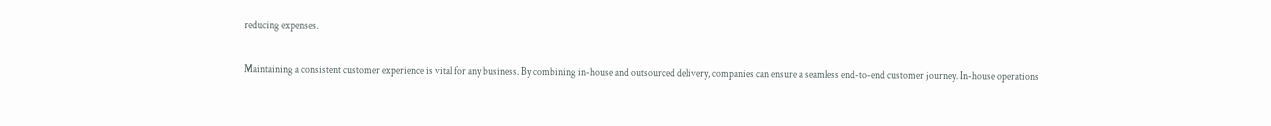reducing expenses.

Maintaining a consistent customer experience is vital for any business. By combining in-house and outsourced delivery, companies can ensure a seamless end-to-end customer journey. In-house operations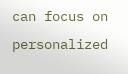can focus on personalized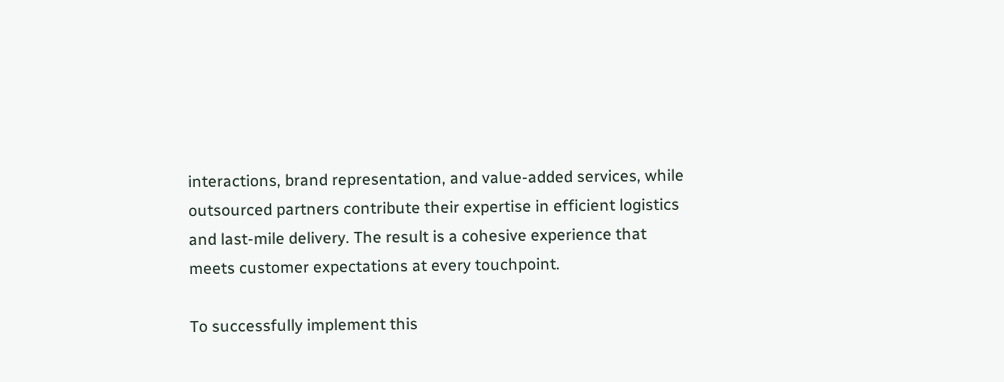interactions, brand representation, and value-added services, while outsourced partners contribute their expertise in efficient logistics and last-mile delivery. The result is a cohesive experience that meets customer expectations at every touchpoint.

To successfully implement this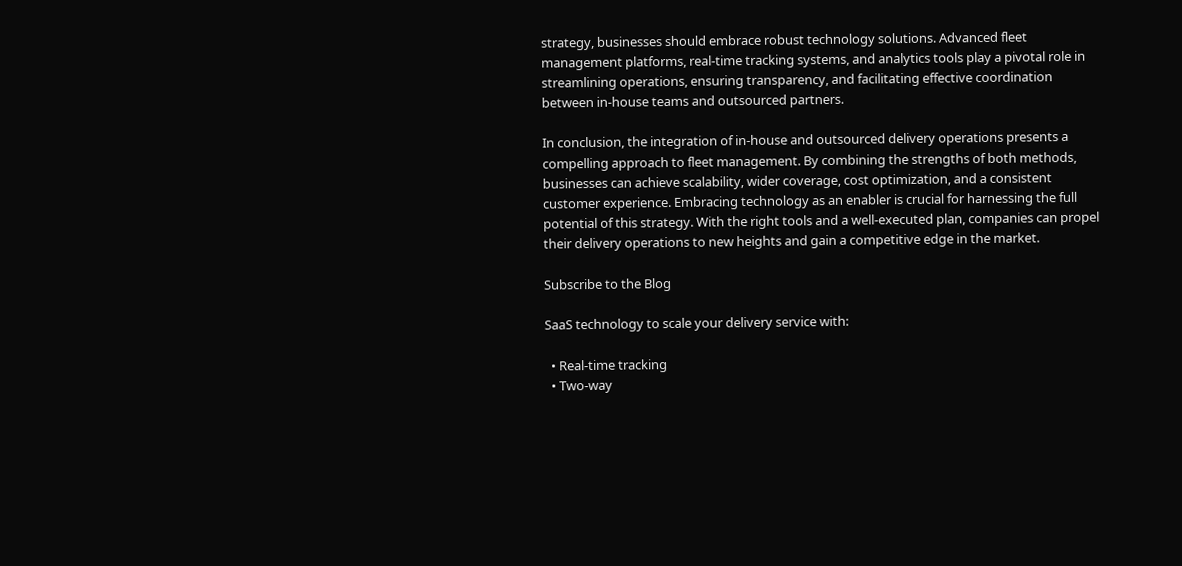strategy, businesses should embrace robust technology solutions. Advanced fleet management platforms, real-time tracking systems, and analytics tools play a pivotal role in streamlining operations, ensuring transparency, and facilitating effective coordination between in-house teams and outsourced partners.

In conclusion, the integration of in-house and outsourced delivery operations presents a compelling approach to fleet management. By combining the strengths of both methods, businesses can achieve scalability, wider coverage, cost optimization, and a consistent customer experience. Embracing technology as an enabler is crucial for harnessing the full potential of this strategy. With the right tools and a well-executed plan, companies can propel their delivery operations to new heights and gain a competitive edge in the market.

Subscribe to the Blog

SaaS technology to scale your delivery service with:

  • Real-time tracking
  • Two-way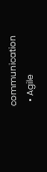communication
  • Agile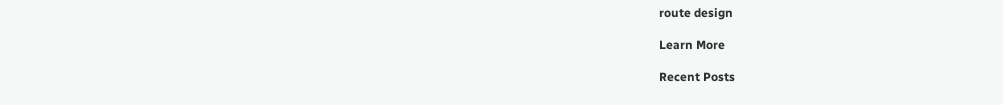route design

Learn More

Recent Posts